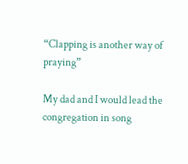“Clapping is another way of praying”

My dad and I would lead the congregation in song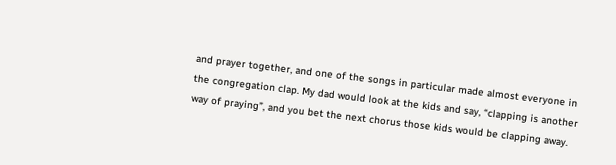and prayer together, and one of the songs in particular made almost everyone in the congregation clap. My dad would look at the kids and say, “clapping is another way of praying”, and you bet the next chorus those kids would be clapping away.